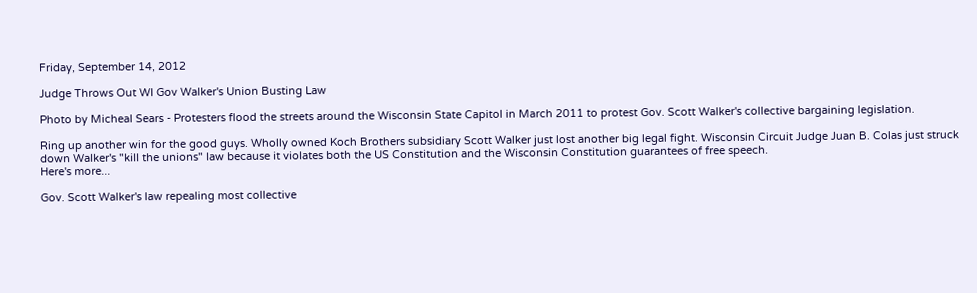Friday, September 14, 2012

Judge Throws Out WI Gov Walker's Union Busting Law

Photo by Micheal Sears - Protesters flood the streets around the Wisconsin State Capitol in March 2011 to protest Gov. Scott Walker's collective bargaining legislation.

Ring up another win for the good guys. Wholly owned Koch Brothers subsidiary Scott Walker just lost another big legal fight. Wisconsin Circuit Judge Juan B. Colas just struck down Walker's "kill the unions" law because it violates both the US Constitution and the Wisconsin Constitution guarantees of free speech.
Here's more...

Gov. Scott Walker's law repealing most collective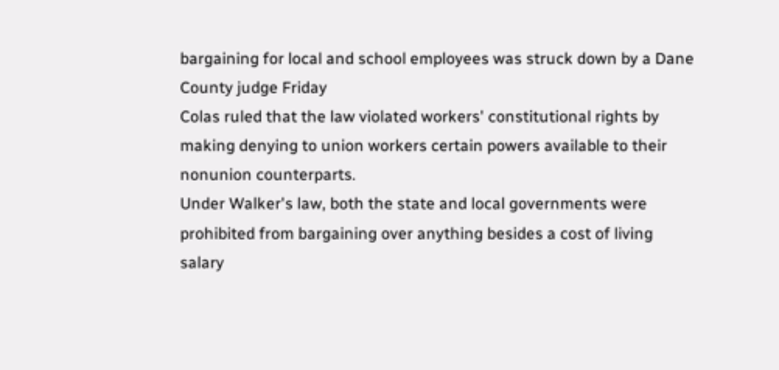bargaining for local and school employees was struck down by a Dane County judge Friday
Colas ruled that the law violated workers' constitutional rights by making denying to union workers certain powers available to their nonunion counterparts.
Under Walker's law, both the state and local governments were prohibited from bargaining over anything besides a cost of living salary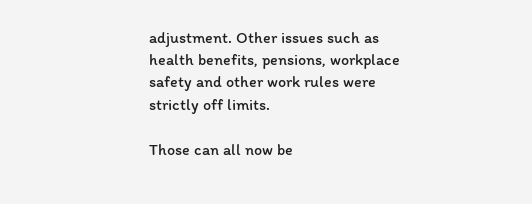adjustment. Other issues such as health benefits, pensions, workplace safety and other work rules were strictly off limits.

Those can all now be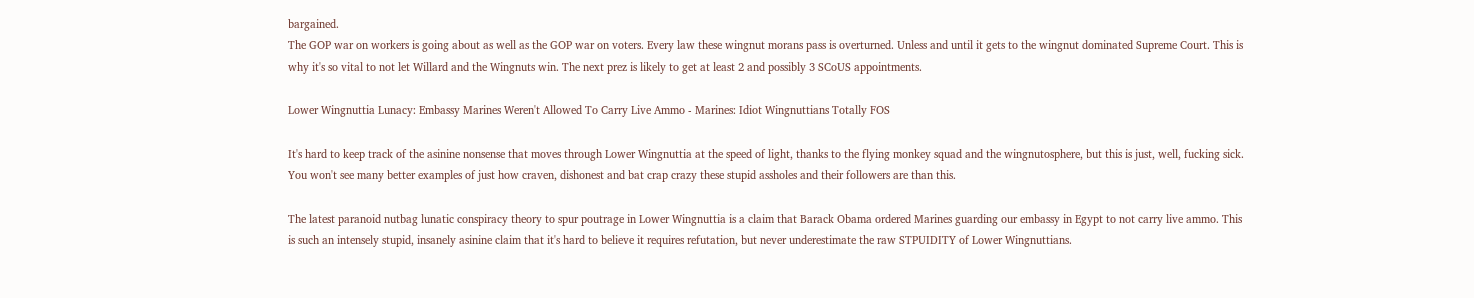bargained.
The GOP war on workers is going about as well as the GOP war on voters. Every law these wingnut morans pass is overturned. Unless and until it gets to the wingnut dominated Supreme Court. This is why it's so vital to not let Willard and the Wingnuts win. The next prez is likely to get at least 2 and possibly 3 SCoUS appointments.

Lower Wingnuttia Lunacy: Embassy Marines Weren't Allowed To Carry Live Ammo - Marines: Idiot Wingnuttians Totally FOS

It's hard to keep track of the asinine nonsense that moves through Lower Wingnuttia at the speed of light, thanks to the flying monkey squad and the wingnutosphere, but this is just, well, fucking sick. You won't see many better examples of just how craven, dishonest and bat crap crazy these stupid assholes and their followers are than this.

The latest paranoid nutbag lunatic conspiracy theory to spur poutrage in Lower Wingnuttia is a claim that Barack Obama ordered Marines guarding our embassy in Egypt to not carry live ammo. This is such an intensely stupid, insanely asinine claim that it's hard to believe it requires refutation, but never underestimate the raw STPUIDITY of Lower Wingnuttians.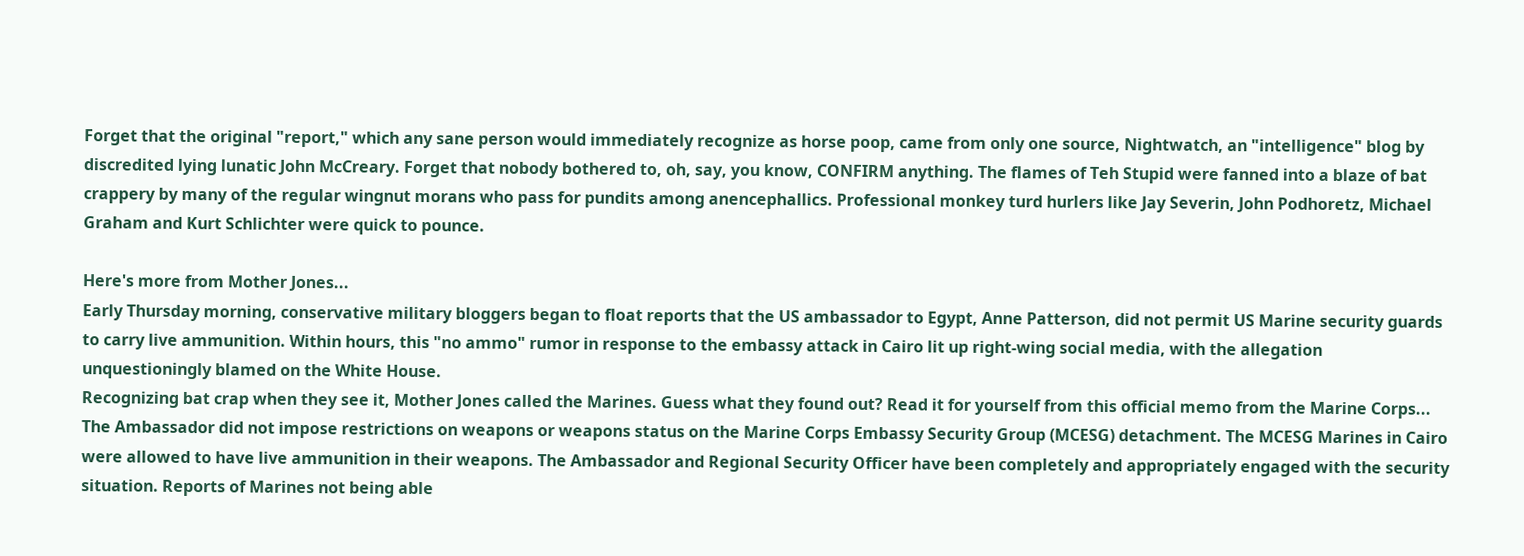Forget that the original "report," which any sane person would immediately recognize as horse poop, came from only one source, Nightwatch, an "intelligence" blog by discredited lying lunatic John McCreary. Forget that nobody bothered to, oh, say, you know, CONFIRM anything. The flames of Teh Stupid were fanned into a blaze of bat crappery by many of the regular wingnut morans who pass for pundits among anencephallics. Professional monkey turd hurlers like Jay Severin, John Podhoretz, Michael Graham and Kurt Schlichter were quick to pounce.

Here's more from Mother Jones...
Early Thursday morning, conservative military bloggers began to float reports that the US ambassador to Egypt, Anne Patterson, did not permit US Marine security guards to carry live ammunition. Within hours, this "no ammo" rumor in response to the embassy attack in Cairo lit up right-wing social media, with the allegation unquestioningly blamed on the White House.
Recognizing bat crap when they see it, Mother Jones called the Marines. Guess what they found out? Read it for yourself from this official memo from the Marine Corps...
The Ambassador did not impose restrictions on weapons or weapons status on the Marine Corps Embassy Security Group (MCESG) detachment. The MCESG Marines in Cairo were allowed to have live ammunition in their weapons. The Ambassador and Regional Security Officer have been completely and appropriately engaged with the security situation. Reports of Marines not being able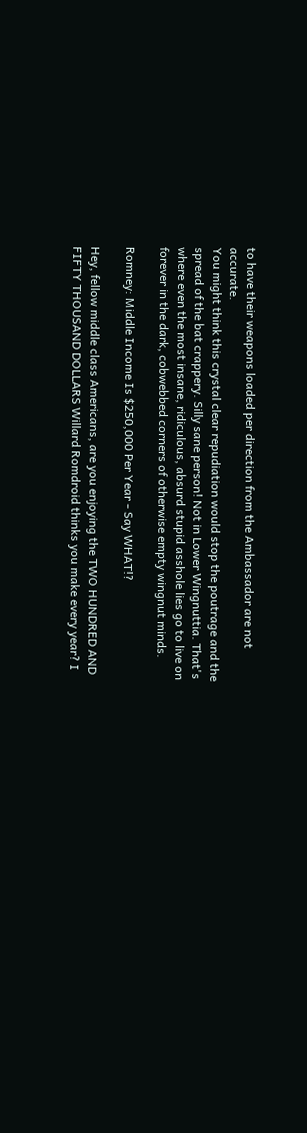to have their weapons loaded per direction from the Ambassador are not accurate.
You might think this crystal clear repudiation would stop the poutrage and the spread of the bat crappery. Silly sane person! Not in Lower Wingnuttia. That's where even the most insane, ridiculous, absurd stupid asshole lies go to live on forever in the dark, cobwebbed corners of otherwise empty wingnut minds.

Romney: Middle Income Is $250,000 Per Year - Say WHAT!?

Hey, fellow middle class Americans, are you enjoying the TWO HUNDRED AND FIFTY THOUSAND DOLLARS Willard Romdroid thinks you make every year? I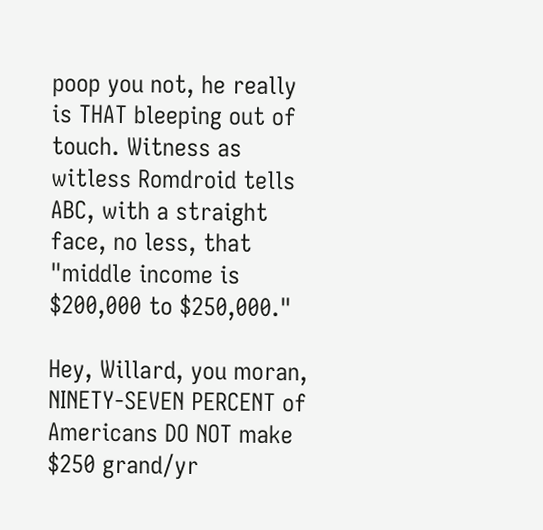poop you not, he really is THAT bleeping out of touch. Witness as witless Romdroid tells ABC, with a straight face, no less, that "middle income is $200,000 to $250,000."

Hey, Willard, you moran, NINETY-SEVEN PERCENT of Americans DO NOT make $250 grand/yr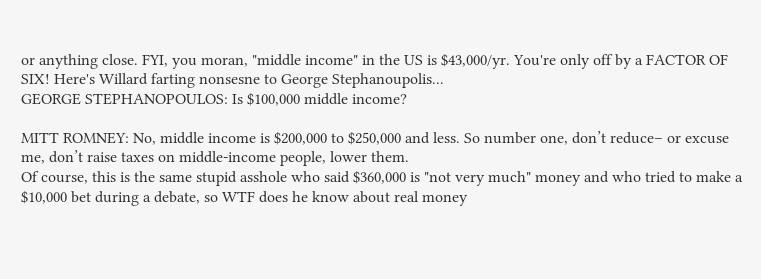or anything close. FYI, you moran, "middle income" in the US is $43,000/yr. You're only off by a FACTOR OF SIX! Here's Willard farting nonsesne to George Stephanoupolis...
GEORGE STEPHANOPOULOS: Is $100,000 middle income?

MITT ROMNEY: No, middle income is $200,000 to $250,000 and less. So number one, don’t reduce– or excuse me, don’t raise taxes on middle-income people, lower them.
Of course, this is the same stupid asshole who said $360,000 is "not very much" money and who tried to make a $10,000 bet during a debate, so WTF does he know about real money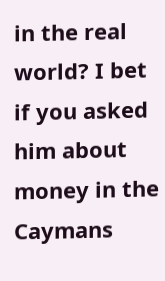in the real world? I bet if you asked him about money in the Caymans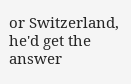or Switzerland, he'd get the answer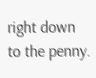right down to the penny.